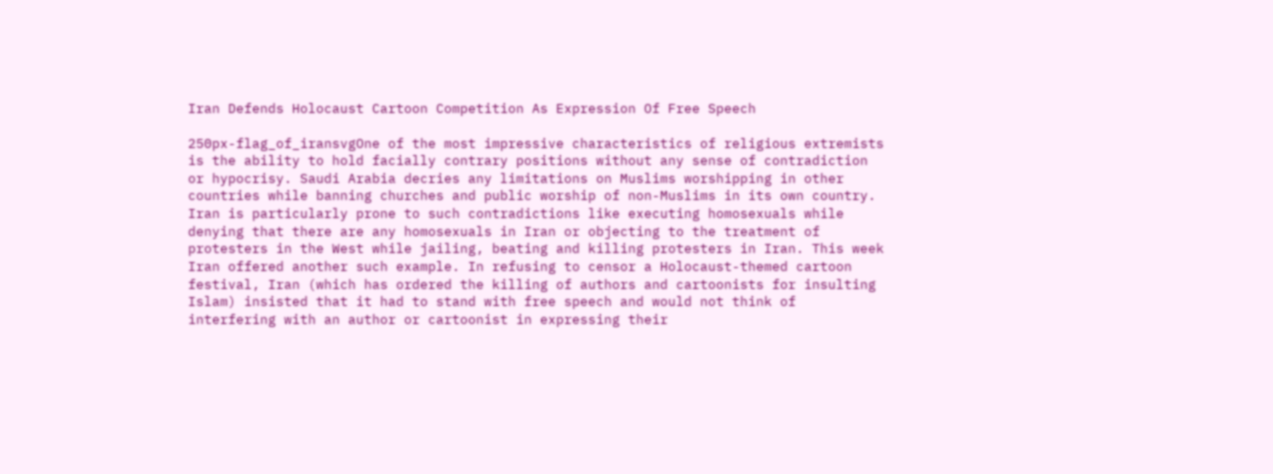Iran Defends Holocaust Cartoon Competition As Expression Of Free Speech

250px-flag_of_iransvgOne of the most impressive characteristics of religious extremists is the ability to hold facially contrary positions without any sense of contradiction or hypocrisy. Saudi Arabia decries any limitations on Muslims worshipping in other countries while banning churches and public worship of non-Muslims in its own country. Iran is particularly prone to such contradictions like executing homosexuals while denying that there are any homosexuals in Iran or objecting to the treatment of protesters in the West while jailing, beating and killing protesters in Iran. This week Iran offered another such example. In refusing to censor a Holocaust-themed cartoon festival, Iran (which has ordered the killing of authors and cartoonists for insulting Islam) insisted that it had to stand with free speech and would not think of interfering with an author or cartoonist in expressing their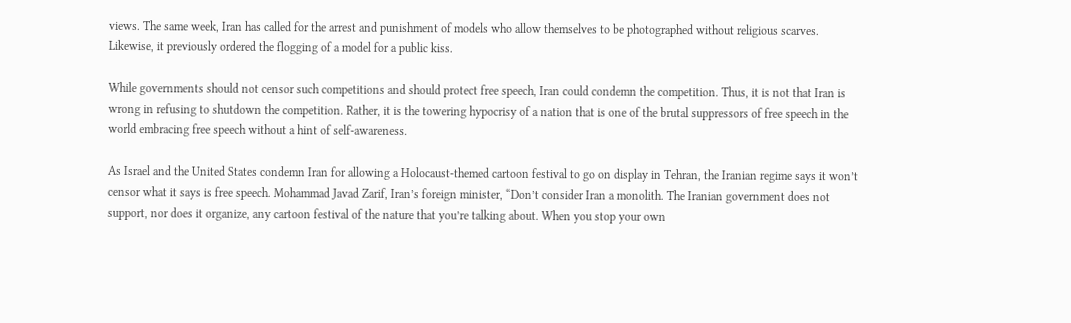views. The same week, Iran has called for the arrest and punishment of models who allow themselves to be photographed without religious scarves.  Likewise, it previously ordered the flogging of a model for a public kiss.

While governments should not censor such competitions and should protect free speech, Iran could condemn the competition. Thus, it is not that Iran is wrong in refusing to shutdown the competition. Rather, it is the towering hypocrisy of a nation that is one of the brutal suppressors of free speech in the world embracing free speech without a hint of self-awareness.

As Israel and the United States condemn Iran for allowing a Holocaust-themed cartoon festival to go on display in Tehran, the Iranian regime says it won’t censor what it says is free speech. Mohammad Javad Zarif, Iran’s foreign minister, “Don’t consider Iran a monolith. The Iranian government does not support, nor does it organize, any cartoon festival of the nature that you’re talking about. When you stop your own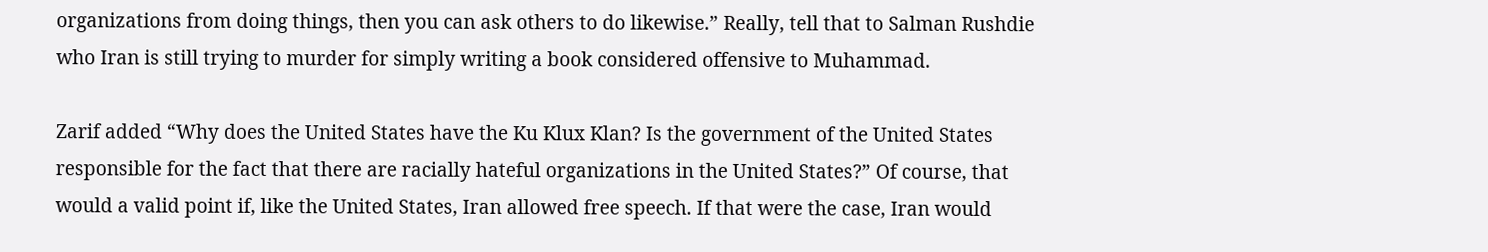organizations from doing things, then you can ask others to do likewise.” Really, tell that to Salman Rushdie who Iran is still trying to murder for simply writing a book considered offensive to Muhammad.

Zarif added “Why does the United States have the Ku Klux Klan? Is the government of the United States responsible for the fact that there are racially hateful organizations in the United States?” Of course, that would a valid point if, like the United States, Iran allowed free speech. If that were the case, Iran would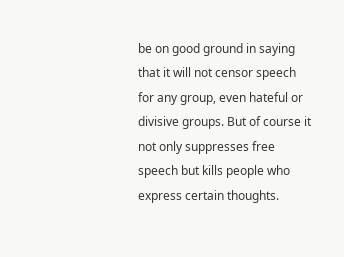be on good ground in saying that it will not censor speech for any group, even hateful or divisive groups. But of course it not only suppresses free speech but kills people who express certain thoughts.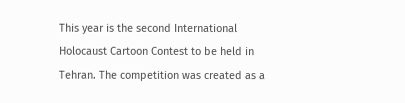This year is the second International Holocaust Cartoon Contest to be held in Tehran. The competition was created as a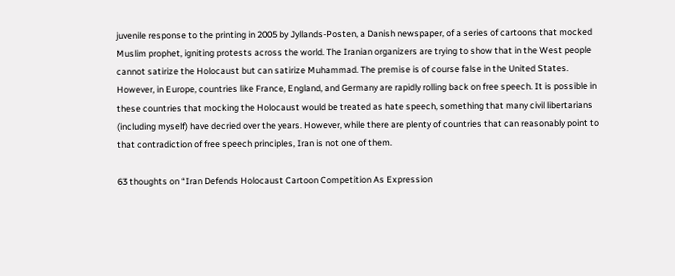juvenile response to the printing in 2005 by Jyllands-Posten, a Danish newspaper, of a series of cartoons that mocked Muslim prophet, igniting protests across the world. The Iranian organizers are trying to show that in the West people cannot satirize the Holocaust but can satirize Muhammad. The premise is of course false in the United States. However, in Europe, countries like France, England, and Germany are rapidly rolling back on free speech. It is possible in these countries that mocking the Holocaust would be treated as hate speech, something that many civil libertarians (including myself) have decried over the years. However, while there are plenty of countries that can reasonably point to that contradiction of free speech principles, Iran is not one of them.

63 thoughts on “Iran Defends Holocaust Cartoon Competition As Expression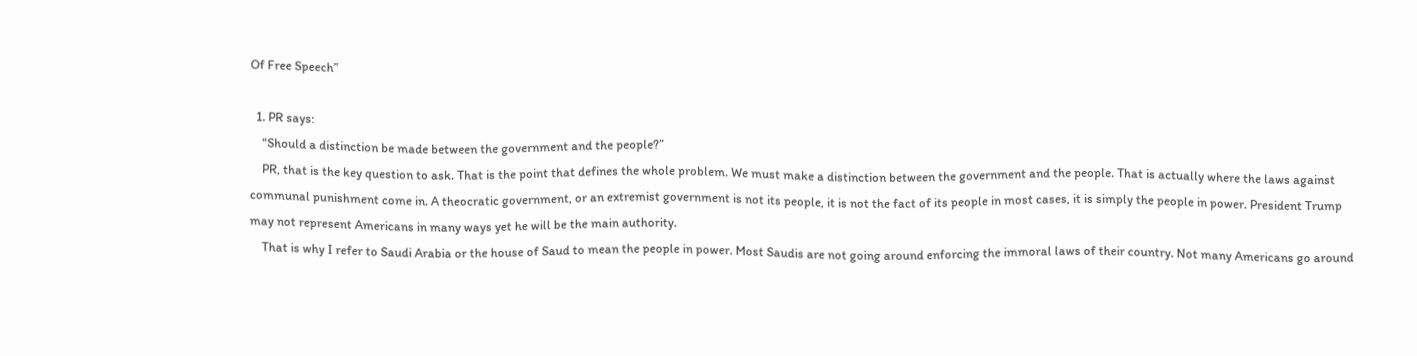Of Free Speech”

  1. PR says:
    “Should a distinction be made between the government and the people?”
    PR, that is the key question to ask. That is the point that defines the whole problem. We must make a distinction between the government and the people. That is actually where the laws against communal punishment come in. A theocratic government, or an extremist government is not its people, it is not the fact of its people in most cases, it is simply the people in power. President Trump may not represent Americans in many ways yet he will be the main authority.
    That is why I refer to Saudi Arabia or the house of Saud to mean the people in power. Most Saudis are not going around enforcing the immoral laws of their country. Not many Americans go around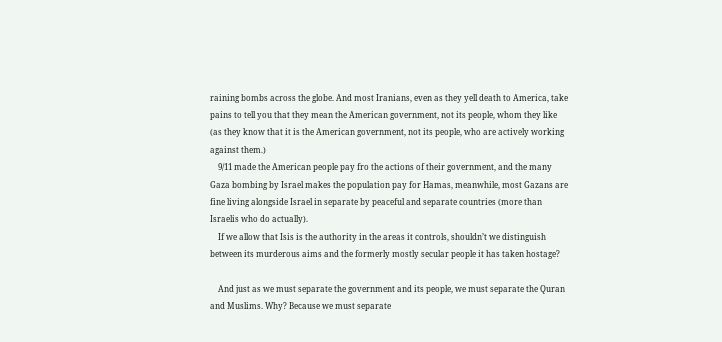raining bombs across the globe. And most Iranians, even as they yell death to America, take pains to tell you that they mean the American government, not its people, whom they like (as they know that it is the American government, not its people, who are actively working against them.)
    9/11 made the American people pay fro the actions of their government, and the many Gaza bombing by Israel makes the population pay for Hamas, meanwhile, most Gazans are fine living alongside Israel in separate by peaceful and separate countries (more than Israelis who do actually).
    If we allow that Isis is the authority in the areas it controls, shouldn’t we distinguish between its murderous aims and the formerly mostly secular people it has taken hostage?

    And just as we must separate the government and its people, we must separate the Quran and Muslims. Why? Because we must separate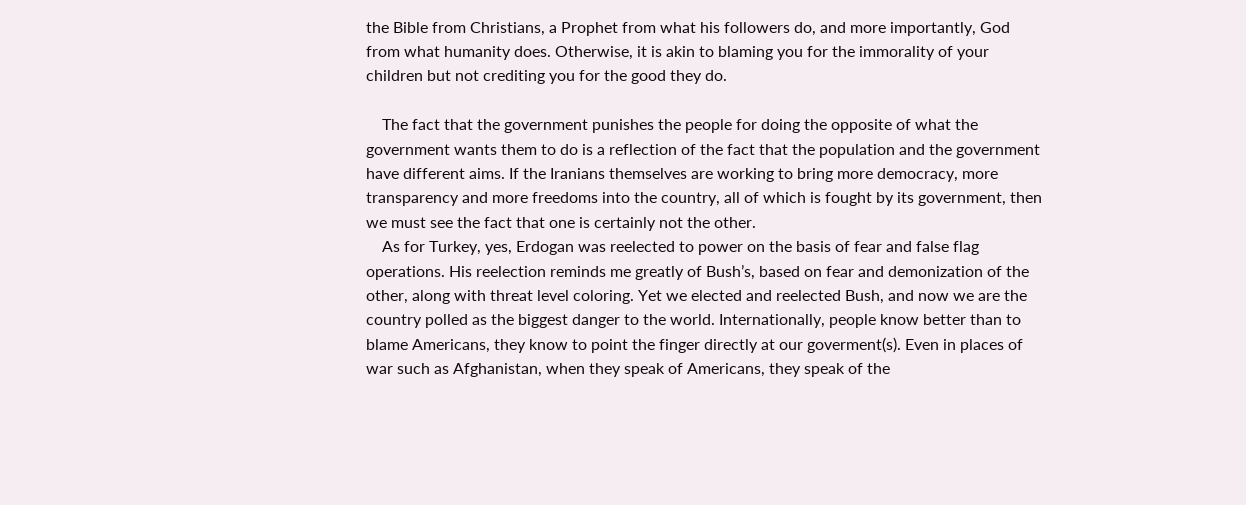the Bible from Christians, a Prophet from what his followers do, and more importantly, God from what humanity does. Otherwise, it is akin to blaming you for the immorality of your children but not crediting you for the good they do.

    The fact that the government punishes the people for doing the opposite of what the government wants them to do is a reflection of the fact that the population and the government have different aims. If the Iranians themselves are working to bring more democracy, more transparency and more freedoms into the country, all of which is fought by its government, then we must see the fact that one is certainly not the other.
    As for Turkey, yes, Erdogan was reelected to power on the basis of fear and false flag operations. His reelection reminds me greatly of Bush’s, based on fear and demonization of the other, along with threat level coloring. Yet we elected and reelected Bush, and now we are the country polled as the biggest danger to the world. Internationally, people know better than to blame Americans, they know to point the finger directly at our goverment(s). Even in places of war such as Afghanistan, when they speak of Americans, they speak of the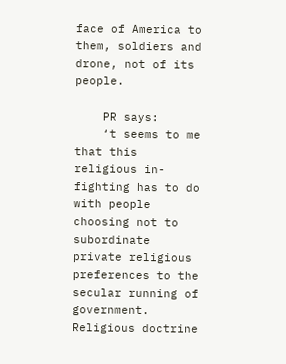face of America to them, soldiers and drone, not of its people.

    PR says:
    ‘t seems to me that this religious in-fighting has to do with people choosing not to subordinate private religious preferences to the secular running of government. Religious doctrine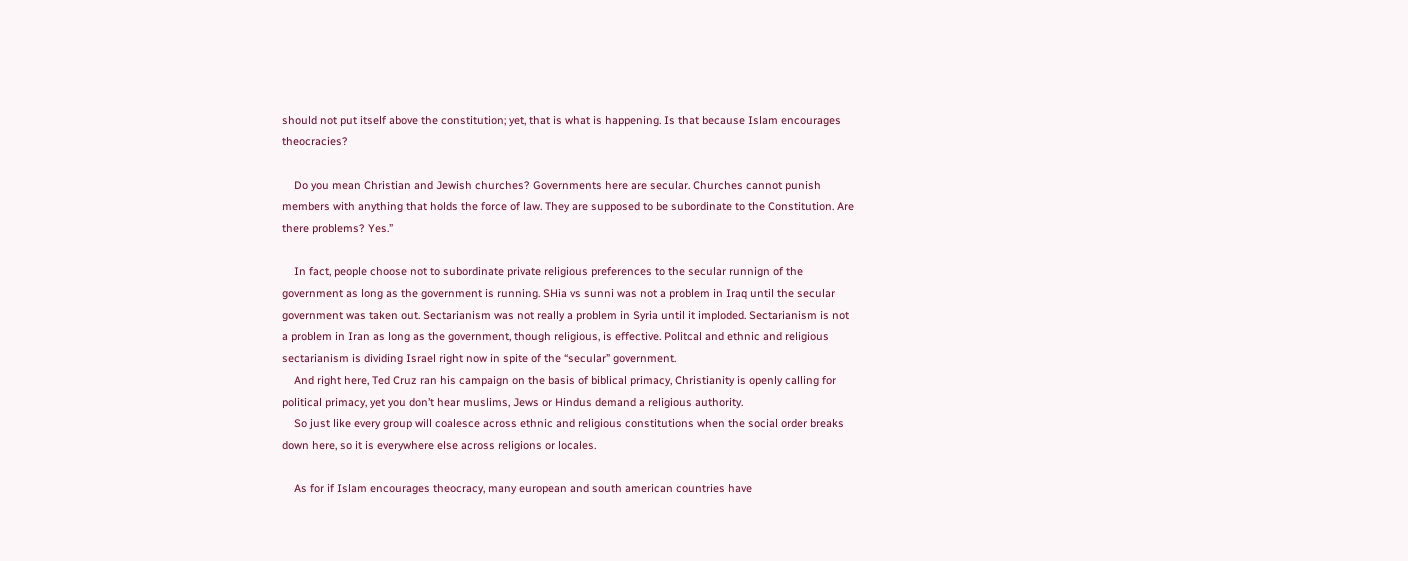should not put itself above the constitution; yet, that is what is happening. Is that because Islam encourages theocracies?

    Do you mean Christian and Jewish churches? Governments here are secular. Churches cannot punish members with anything that holds the force of law. They are supposed to be subordinate to the Constitution. Are there problems? Yes.”

    In fact, people choose not to subordinate private religious preferences to the secular runnign of the government as long as the government is running. SHia vs sunni was not a problem in Iraq until the secular government was taken out. Sectarianism was not really a problem in Syria until it imploded. Sectarianism is not a problem in Iran as long as the government, though religious, is effective. Politcal and ethnic and religious sectarianism is dividing Israel right now in spite of the “secular” government.
    And right here, Ted Cruz ran his campaign on the basis of biblical primacy, Christianity is openly calling for political primacy, yet you don’t hear muslims, Jews or Hindus demand a religious authority.
    So just like every group will coalesce across ethnic and religious constitutions when the social order breaks down here, so it is everywhere else across religions or locales.

    As for if Islam encourages theocracy, many european and south american countries have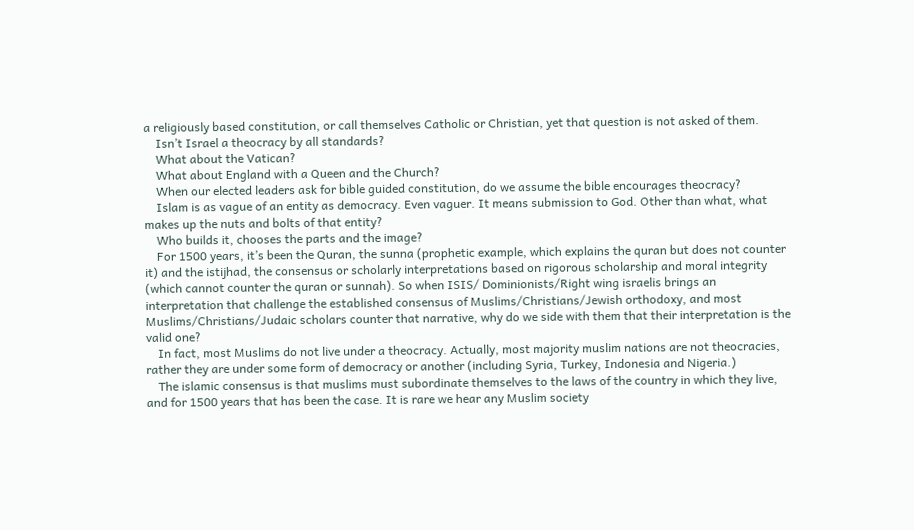a religiously based constitution, or call themselves Catholic or Christian, yet that question is not asked of them.
    Isn’t Israel a theocracy by all standards?
    What about the Vatican?
    What about England with a Queen and the Church?
    When our elected leaders ask for bible guided constitution, do we assume the bible encourages theocracy?
    Islam is as vague of an entity as democracy. Even vaguer. It means submission to God. Other than what, what makes up the nuts and bolts of that entity?
    Who builds it, chooses the parts and the image?
    For 1500 years, it’s been the Quran, the sunna (prophetic example, which explains the quran but does not counter it) and the istijhad, the consensus or scholarly interpretations based on rigorous scholarship and moral integrity (which cannot counter the quran or sunnah). So when ISIS/ Dominionists/Right wing israelis brings an interpretation that challenge the established consensus of Muslims/Christians/Jewish orthodoxy, and most Muslims/Christians/Judaic scholars counter that narrative, why do we side with them that their interpretation is the valid one?
    In fact, most Muslims do not live under a theocracy. Actually, most majority muslim nations are not theocracies, rather they are under some form of democracy or another (including Syria, Turkey, Indonesia and Nigeria.)
    The islamic consensus is that muslims must subordinate themselves to the laws of the country in which they live, and for 1500 years that has been the case. It is rare we hear any Muslim society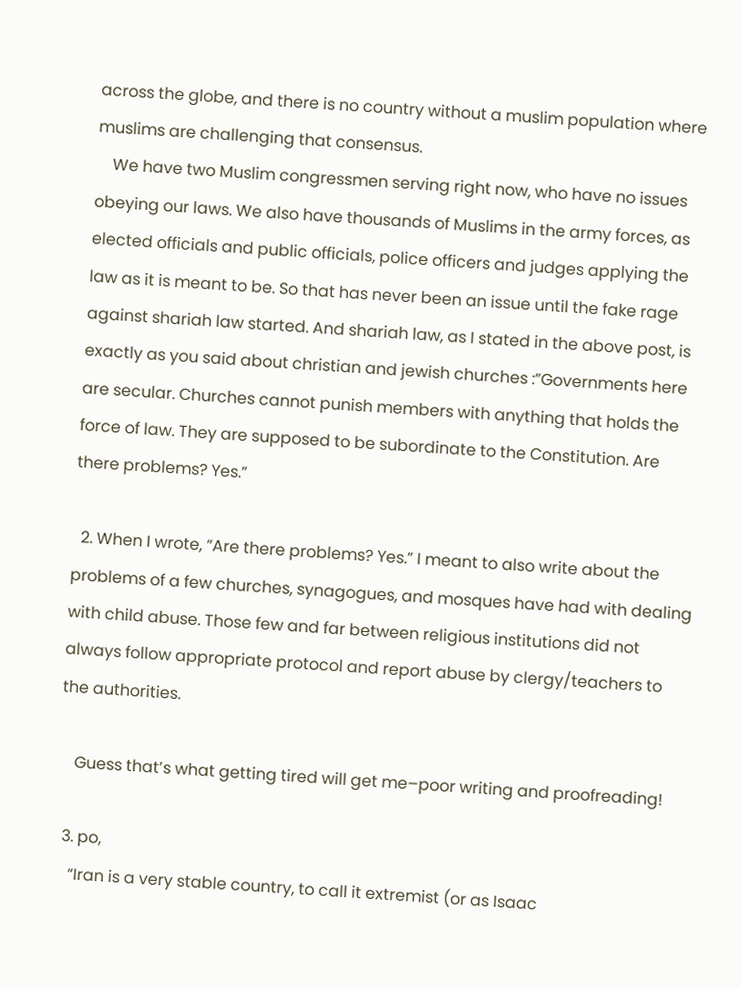across the globe, and there is no country without a muslim population where muslims are challenging that consensus.
    We have two Muslim congressmen serving right now, who have no issues obeying our laws. We also have thousands of Muslims in the army forces, as elected officials and public officials, police officers and judges applying the law as it is meant to be. So that has never been an issue until the fake rage against shariah law started. And shariah law, as I stated in the above post, is exactly as you said about christian and jewish churches :”Governments here are secular. Churches cannot punish members with anything that holds the force of law. They are supposed to be subordinate to the Constitution. Are there problems? Yes.”

  2. When I wrote, “Are there problems? Yes.” I meant to also write about the problems of a few churches, synagogues, and mosques have had with dealing with child abuse. Those few and far between religious institutions did not always follow appropriate protocol and report abuse by clergy/teachers to the authorities.

    Guess that’s what getting tired will get me–poor writing and proofreading!

  3. po,
    “Iran is a very stable country, to call it extremist (or as Isaac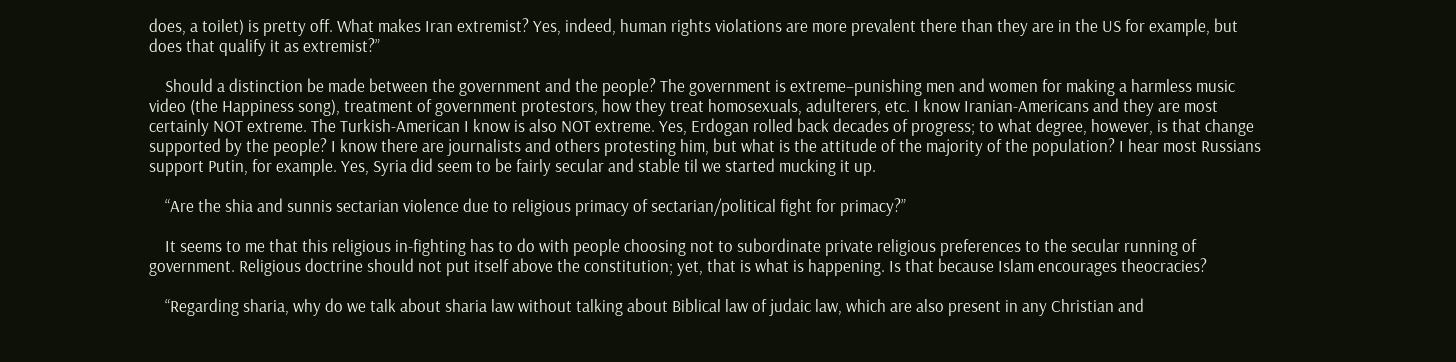does, a toilet) is pretty off. What makes Iran extremist? Yes, indeed, human rights violations are more prevalent there than they are in the US for example, but does that qualify it as extremist?”

    Should a distinction be made between the government and the people? The government is extreme–punishing men and women for making a harmless music video (the Happiness song), treatment of government protestors, how they treat homosexuals, adulterers, etc. I know Iranian-Americans and they are most certainly NOT extreme. The Turkish-American I know is also NOT extreme. Yes, Erdogan rolled back decades of progress; to what degree, however, is that change supported by the people? I know there are journalists and others protesting him, but what is the attitude of the majority of the population? I hear most Russians support Putin, for example. Yes, Syria did seem to be fairly secular and stable til we started mucking it up.

    “Are the shia and sunnis sectarian violence due to religious primacy of sectarian/political fight for primacy?”

    It seems to me that this religious in-fighting has to do with people choosing not to subordinate private religious preferences to the secular running of government. Religious doctrine should not put itself above the constitution; yet, that is what is happening. Is that because Islam encourages theocracies?

    “Regarding sharia, why do we talk about sharia law without talking about Biblical law of judaic law, which are also present in any Christian and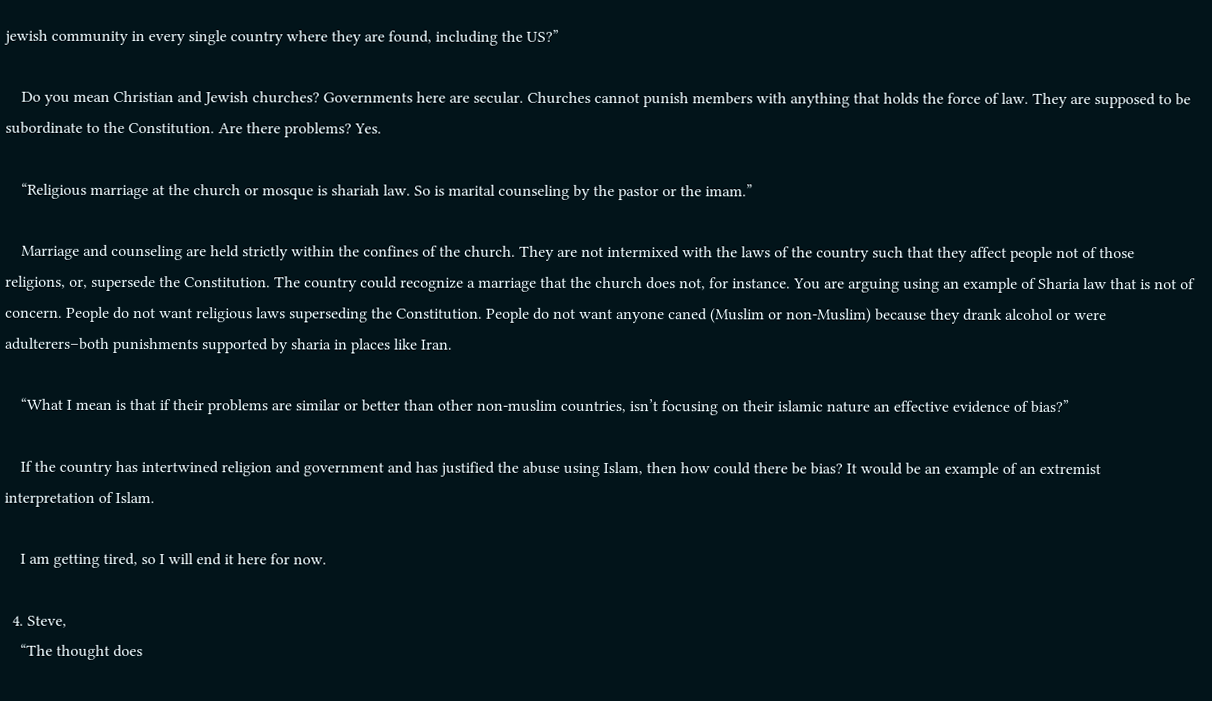jewish community in every single country where they are found, including the US?”

    Do you mean Christian and Jewish churches? Governments here are secular. Churches cannot punish members with anything that holds the force of law. They are supposed to be subordinate to the Constitution. Are there problems? Yes.

    “Religious marriage at the church or mosque is shariah law. So is marital counseling by the pastor or the imam.”

    Marriage and counseling are held strictly within the confines of the church. They are not intermixed with the laws of the country such that they affect people not of those religions, or, supersede the Constitution. The country could recognize a marriage that the church does not, for instance. You are arguing using an example of Sharia law that is not of concern. People do not want religious laws superseding the Constitution. People do not want anyone caned (Muslim or non-Muslim) because they drank alcohol or were adulterers–both punishments supported by sharia in places like Iran.

    “What I mean is that if their problems are similar or better than other non-muslim countries, isn’t focusing on their islamic nature an effective evidence of bias?”

    If the country has intertwined religion and government and has justified the abuse using Islam, then how could there be bias? It would be an example of an extremist interpretation of Islam.

    I am getting tired, so I will end it here for now.

  4. Steve,
    “The thought does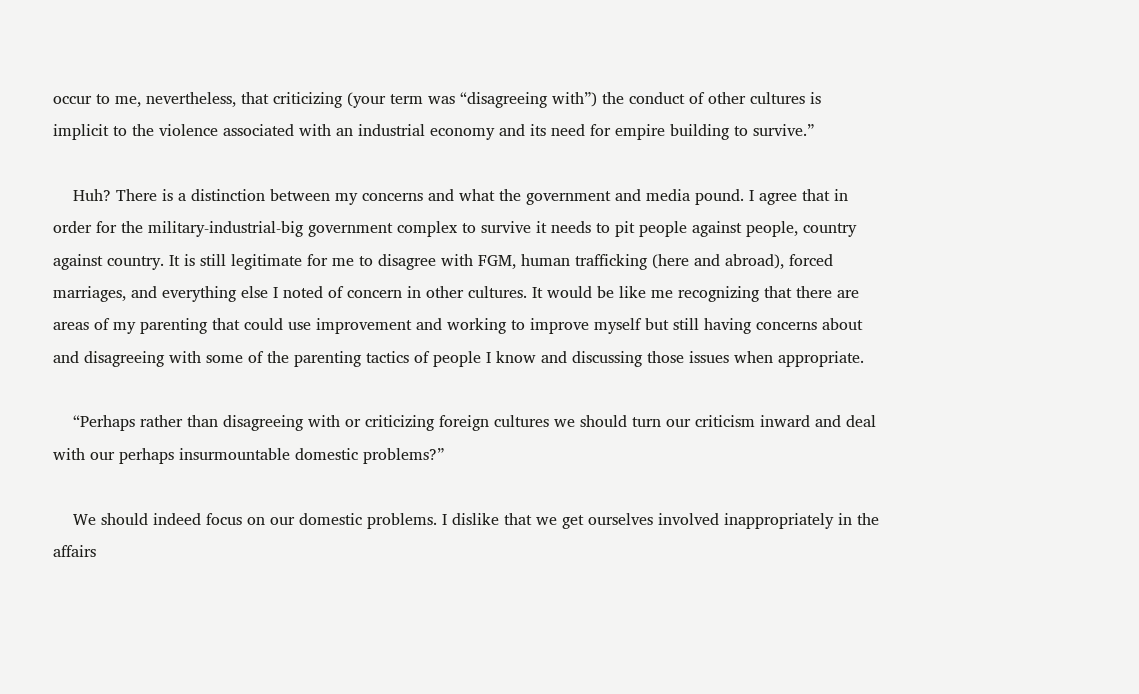occur to me, nevertheless, that criticizing (your term was “disagreeing with”) the conduct of other cultures is implicit to the violence associated with an industrial economy and its need for empire building to survive.”

    Huh? There is a distinction between my concerns and what the government and media pound. I agree that in order for the military-industrial-big government complex to survive it needs to pit people against people, country against country. It is still legitimate for me to disagree with FGM, human trafficking (here and abroad), forced marriages, and everything else I noted of concern in other cultures. It would be like me recognizing that there are areas of my parenting that could use improvement and working to improve myself but still having concerns about and disagreeing with some of the parenting tactics of people I know and discussing those issues when appropriate.

    “Perhaps rather than disagreeing with or criticizing foreign cultures we should turn our criticism inward and deal with our perhaps insurmountable domestic problems?”

    We should indeed focus on our domestic problems. I dislike that we get ourselves involved inappropriately in the affairs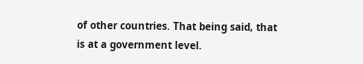of other countries. That being said, that is at a government level.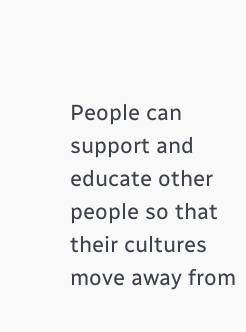People can support and educate other people so that their cultures move away from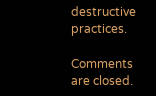destructive practices.

Comments are closed.